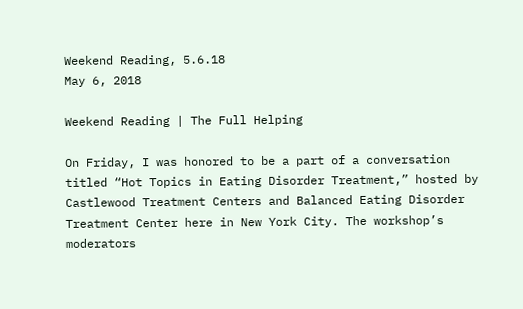Weekend Reading, 5.6.18
May 6, 2018

Weekend Reading | The Full Helping

On Friday, I was honored to be a part of a conversation titled “Hot Topics in Eating Disorder Treatment,” hosted by Castlewood Treatment Centers and Balanced Eating Disorder Treatment Center here in New York City. The workshop’s moderators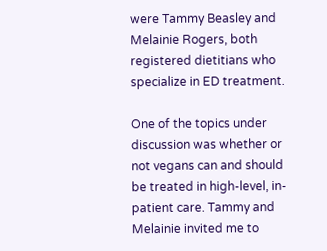were Tammy Beasley and Melainie Rogers, both registered dietitians who specialize in ED treatment.

One of the topics under discussion was whether or not vegans can and should be treated in high-level, in-patient care. Tammy and Melainie invited me to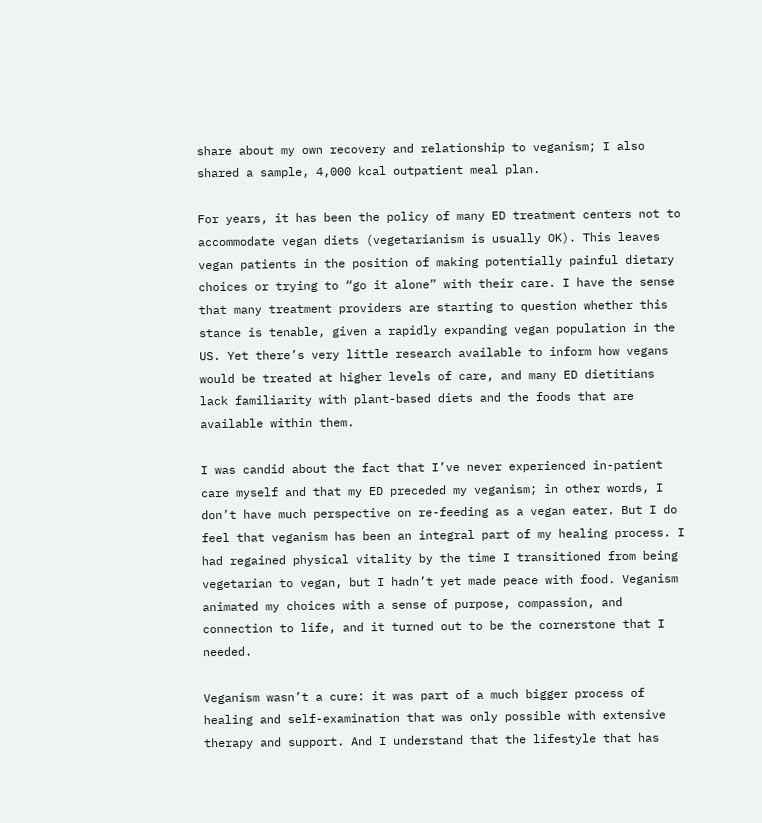share about my own recovery and relationship to veganism; I also shared a sample, 4,000 kcal outpatient meal plan.

For years, it has been the policy of many ED treatment centers not to accommodate vegan diets (vegetarianism is usually OK). This leaves vegan patients in the position of making potentially painful dietary choices or trying to “go it alone” with their care. I have the sense that many treatment providers are starting to question whether this stance is tenable, given a rapidly expanding vegan population in the US. Yet there’s very little research available to inform how vegans would be treated at higher levels of care, and many ED dietitians lack familiarity with plant-based diets and the foods that are available within them.

I was candid about the fact that I’ve never experienced in-patient care myself and that my ED preceded my veganism; in other words, I don’t have much perspective on re-feeding as a vegan eater. But I do feel that veganism has been an integral part of my healing process. I had regained physical vitality by the time I transitioned from being vegetarian to vegan, but I hadn’t yet made peace with food. Veganism animated my choices with a sense of purpose, compassion, and connection to life, and it turned out to be the cornerstone that I needed.

Veganism wasn’t a cure: it was part of a much bigger process of healing and self-examination that was only possible with extensive therapy and support. And I understand that the lifestyle that has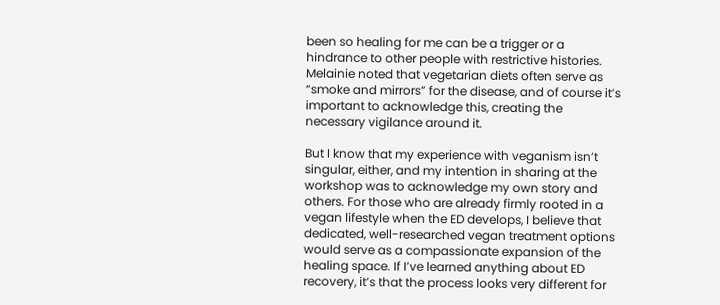been so healing for me can be a trigger or a hindrance to other people with restrictive histories. Melainie noted that vegetarian diets often serve as “smoke and mirrors” for the disease, and of course it’s important to acknowledge this, creating the necessary vigilance around it.

But I know that my experience with veganism isn’t singular, either, and my intention in sharing at the workshop was to acknowledge my own story and others. For those who are already firmly rooted in a vegan lifestyle when the ED develops, I believe that dedicated, well-researched vegan treatment options would serve as a compassionate expansion of the healing space. If I’ve learned anything about ED recovery, it’s that the process looks very different for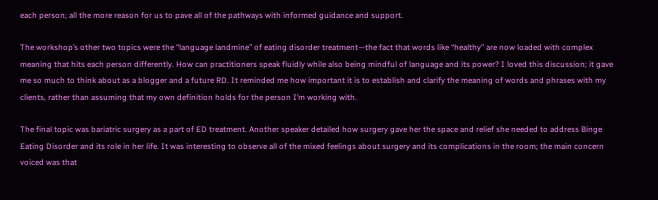each person; all the more reason for us to pave all of the pathways with informed guidance and support.

The workshop’s other two topics were the “language landmine” of eating disorder treatment—the fact that words like “healthy” are now loaded with complex meaning that hits each person differently. How can practitioners speak fluidly while also being mindful of language and its power? I loved this discussion; it gave me so much to think about as a blogger and a future RD. It reminded me how important it is to establish and clarify the meaning of words and phrases with my clients, rather than assuming that my own definition holds for the person I’m working with.

The final topic was bariatric surgery as a part of ED treatment. Another speaker detailed how surgery gave her the space and relief she needed to address Binge Eating Disorder and its role in her life. It was interesting to observe all of the mixed feelings about surgery and its complications in the room; the main concern voiced was that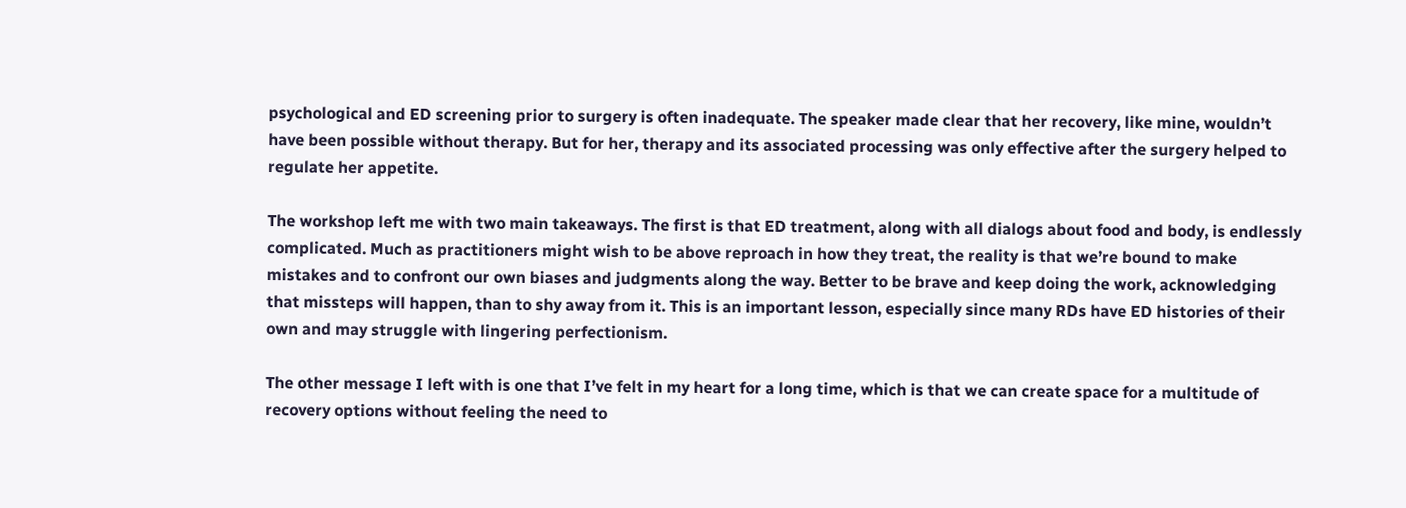psychological and ED screening prior to surgery is often inadequate. The speaker made clear that her recovery, like mine, wouldn’t have been possible without therapy. But for her, therapy and its associated processing was only effective after the surgery helped to regulate her appetite.

The workshop left me with two main takeaways. The first is that ED treatment, along with all dialogs about food and body, is endlessly complicated. Much as practitioners might wish to be above reproach in how they treat, the reality is that we’re bound to make mistakes and to confront our own biases and judgments along the way. Better to be brave and keep doing the work, acknowledging that missteps will happen, than to shy away from it. This is an important lesson, especially since many RDs have ED histories of their own and may struggle with lingering perfectionism.

The other message I left with is one that I’ve felt in my heart for a long time, which is that we can create space for a multitude of recovery options without feeling the need to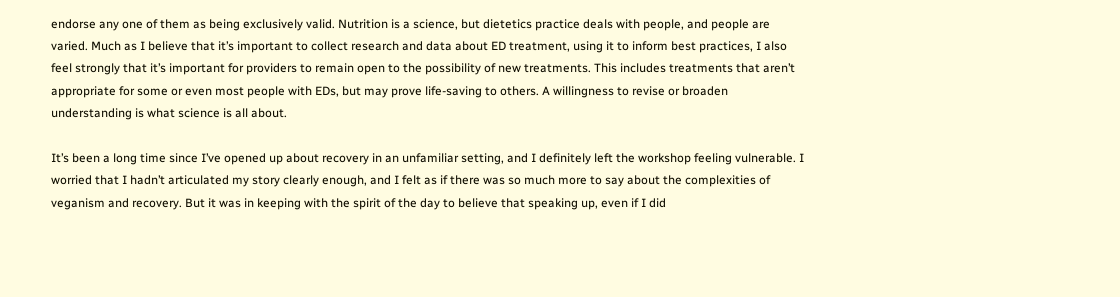endorse any one of them as being exclusively valid. Nutrition is a science, but dietetics practice deals with people, and people are varied. Much as I believe that it’s important to collect research and data about ED treatment, using it to inform best practices, I also feel strongly that it’s important for providers to remain open to the possibility of new treatments. This includes treatments that aren’t appropriate for some or even most people with EDs, but may prove life-saving to others. A willingness to revise or broaden understanding is what science is all about.

It’s been a long time since I’ve opened up about recovery in an unfamiliar setting, and I definitely left the workshop feeling vulnerable. I worried that I hadn’t articulated my story clearly enough, and I felt as if there was so much more to say about the complexities of veganism and recovery. But it was in keeping with the spirit of the day to believe that speaking up, even if I did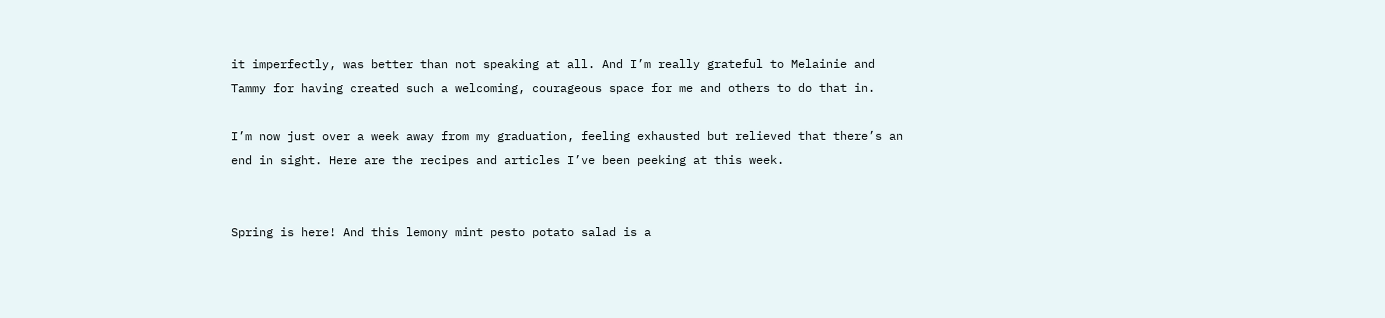it imperfectly, was better than not speaking at all. And I’m really grateful to Melainie and Tammy for having created such a welcoming, courageous space for me and others to do that in.

I’m now just over a week away from my graduation, feeling exhausted but relieved that there’s an end in sight. Here are the recipes and articles I’ve been peeking at this week.


Spring is here! And this lemony mint pesto potato salad is a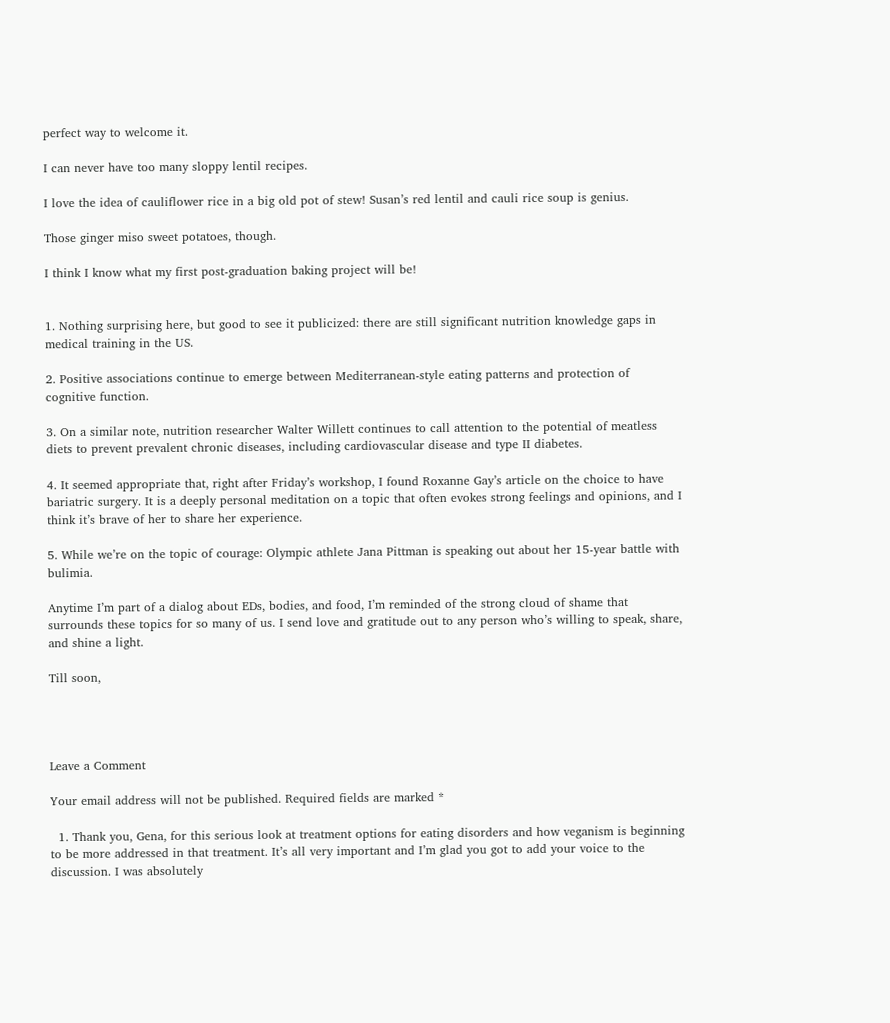perfect way to welcome it.

I can never have too many sloppy lentil recipes.

I love the idea of cauliflower rice in a big old pot of stew! Susan’s red lentil and cauli rice soup is genius.

Those ginger miso sweet potatoes, though.

I think I know what my first post-graduation baking project will be!


1. Nothing surprising here, but good to see it publicized: there are still significant nutrition knowledge gaps in medical training in the US.

2. Positive associations continue to emerge between Mediterranean-style eating patterns and protection of cognitive function.

3. On a similar note, nutrition researcher Walter Willett continues to call attention to the potential of meatless diets to prevent prevalent chronic diseases, including cardiovascular disease and type II diabetes.

4. It seemed appropriate that, right after Friday’s workshop, I found Roxanne Gay’s article on the choice to have bariatric surgery. It is a deeply personal meditation on a topic that often evokes strong feelings and opinions, and I think it’s brave of her to share her experience.

5. While we’re on the topic of courage: Olympic athlete Jana Pittman is speaking out about her 15-year battle with bulimia.

Anytime I’m part of a dialog about EDs, bodies, and food, I’m reminded of the strong cloud of shame that surrounds these topics for so many of us. I send love and gratitude out to any person who’s willing to speak, share, and shine a light.

Till soon,




Leave a Comment

Your email address will not be published. Required fields are marked *

  1. Thank you, Gena, for this serious look at treatment options for eating disorders and how veganism is beginning to be more addressed in that treatment. It’s all very important and I’m glad you got to add your voice to the discussion. I was absolutely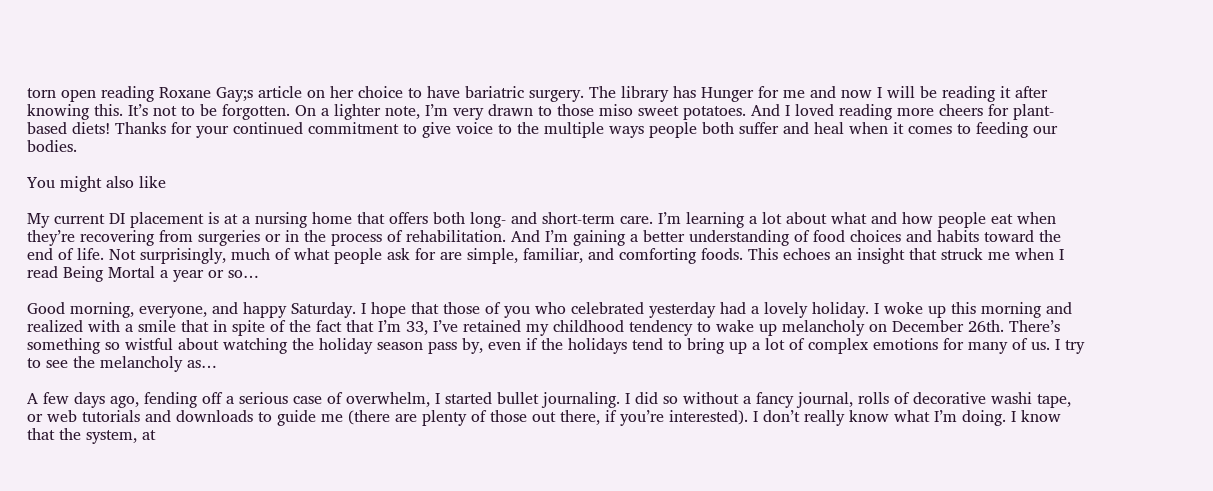torn open reading Roxane Gay;s article on her choice to have bariatric surgery. The library has Hunger for me and now I will be reading it after knowing this. It’s not to be forgotten. On a lighter note, I’m very drawn to those miso sweet potatoes. And I loved reading more cheers for plant-based diets! Thanks for your continued commitment to give voice to the multiple ways people both suffer and heal when it comes to feeding our bodies.

You might also like

My current DI placement is at a nursing home that offers both long- and short-term care. I’m learning a lot about what and how people eat when they’re recovering from surgeries or in the process of rehabilitation. And I’m gaining a better understanding of food choices and habits toward the end of life. Not surprisingly, much of what people ask for are simple, familiar, and comforting foods. This echoes an insight that struck me when I read Being Mortal a year or so…

Good morning, everyone, and happy Saturday. I hope that those of you who celebrated yesterday had a lovely holiday. I woke up this morning and realized with a smile that in spite of the fact that I’m 33, I’ve retained my childhood tendency to wake up melancholy on December 26th. There’s something so wistful about watching the holiday season pass by, even if the holidays tend to bring up a lot of complex emotions for many of us. I try to see the melancholy as…

A few days ago, fending off a serious case of overwhelm, I started bullet journaling. I did so without a fancy journal, rolls of decorative washi tape, or web tutorials and downloads to guide me (there are plenty of those out there, if you’re interested). I don’t really know what I’m doing. I know that the system, at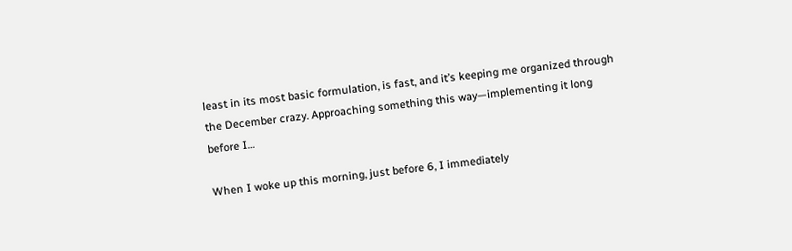least in its most basic formulation, is fast, and it’s keeping me organized through the December crazy. Approaching something this way—implementing it long before I…

When I woke up this morning, just before 6, I immediately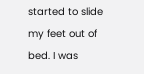started to slide my feet out of bed. I was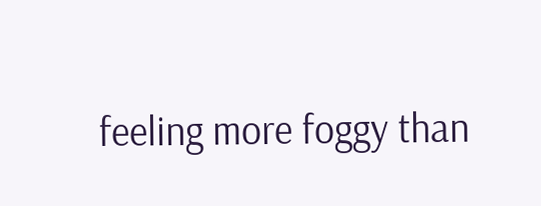feeling more foggy than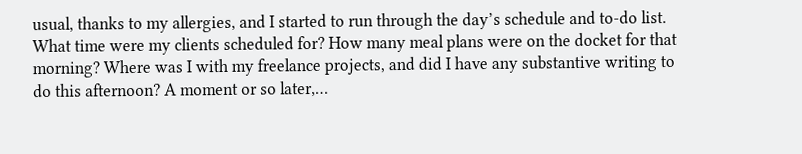usual, thanks to my allergies, and I started to run through the day’s schedule and to-do list. What time were my clients scheduled for? How many meal plans were on the docket for that morning? Where was I with my freelance projects, and did I have any substantive writing to do this afternoon? A moment or so later,…